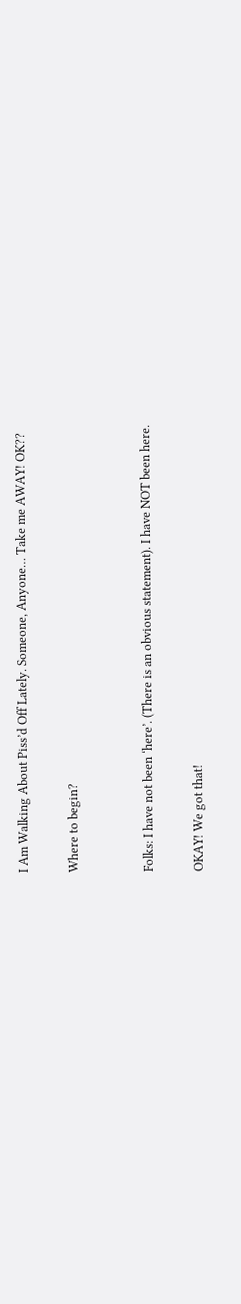I Am Walking About Piss’d Off Lately. Someone, Anyone… Take me AWAY! OK??

Where to begin?


Folks: I have not been ‘here’. (There is an obvious statement). I have NOT been here.

OKAY! We got that!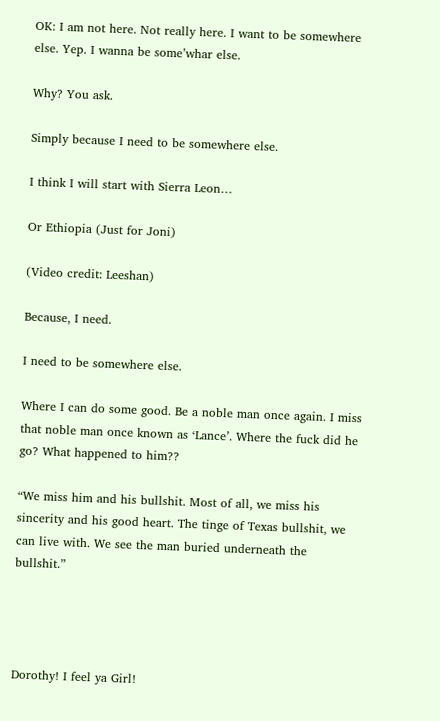OK: I am not here. Not really here. I want to be somewhere else. Yep. I wanna be some’whar else.

Why? You ask.

Simply because I need to be somewhere else.

I think I will start with Sierra Leon…

Or Ethiopia (Just for Joni)

(Video credit: Leeshan)

Because, I need.

I need to be somewhere else.

Where I can do some good. Be a noble man once again. I miss that noble man once known as ‘Lance’. Where the fuck did he go? What happened to him??

“We miss him and his bullshit. Most of all, we miss his sincerity and his good heart. The tinge of Texas bullshit, we can live with. We see the man buried underneath the bullshit.”




Dorothy! I feel ya Girl!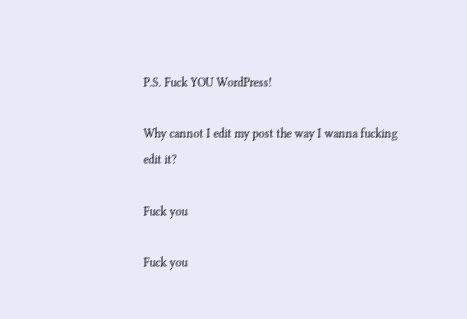P.S. Fuck YOU WordPress!

Why cannot I edit my post the way I wanna fucking edit it?

Fuck you

Fuck you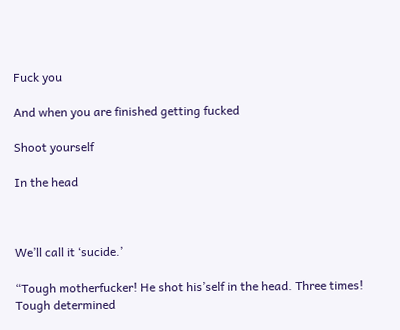Fuck you

And when you are finished getting fucked

Shoot yourself

In the head



We’ll call it ‘sucide.’

“Tough motherfucker! He shot his’self in the head. Three times! Tough determined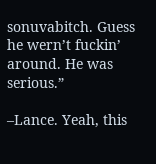sonuvabitch. Guess he wern’t fuckin’ around. He was serious.”

–Lance. Yeah, this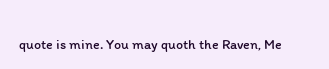quote is mine. You may quoth the Raven, Me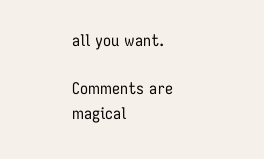all you want.

Comments are magical